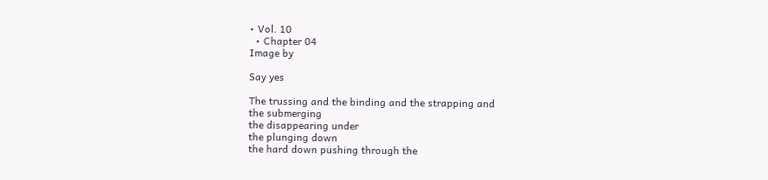• Vol. 10
  • Chapter 04
Image by

Say yes

The trussing and the binding and the strapping and
the submerging
the disappearing under
the plunging down
the hard down pushing through the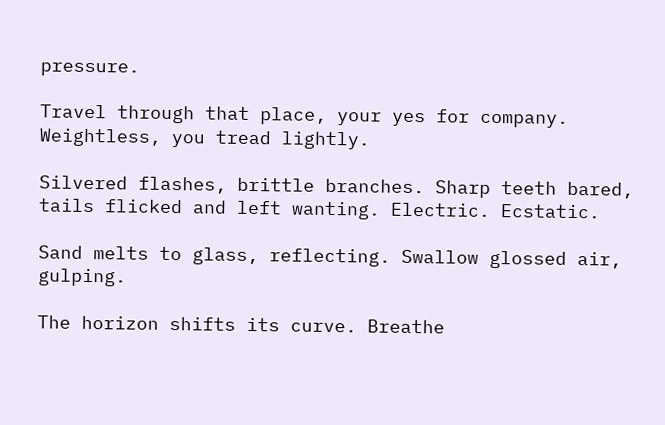pressure.

Travel through that place, your yes for company. Weightless, you tread lightly.

Silvered flashes, brittle branches. Sharp teeth bared, tails flicked and left wanting. Electric. Ecstatic.

Sand melts to glass, reflecting. Swallow glossed air, gulping.

The horizon shifts its curve. Breathe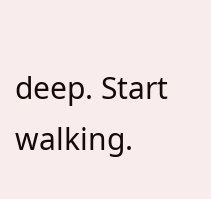deep. Start walking.